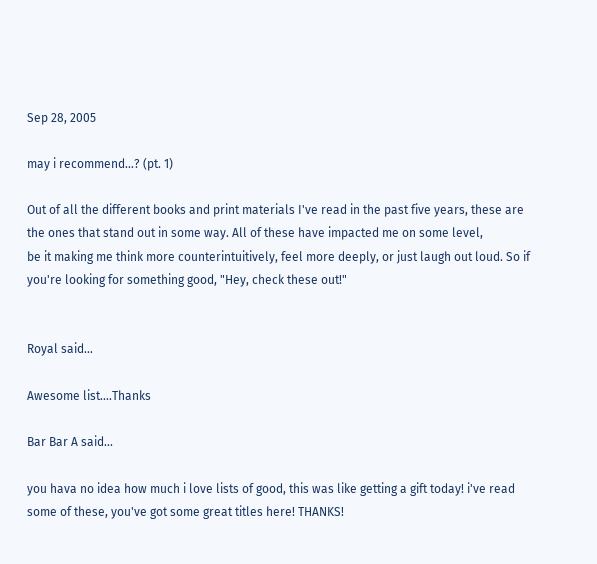Sep 28, 2005

may i recommend...? (pt. 1)

Out of all the different books and print materials I've read in the past five years, these are the ones that stand out in some way. All of these have impacted me on some level,
be it making me think more counterintuitively, feel more deeply, or just laugh out loud. So if you're looking for something good, "Hey, check these out!"


Royal said...

Awesome list....Thanks

Bar Bar A said...

you hava no idea how much i love lists of good, this was like getting a gift today! i've read some of these, you've got some great titles here! THANKS!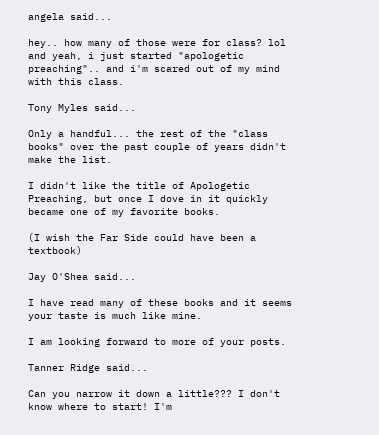angela said...

hey.. how many of those were for class? lol
and yeah, i just started "apologetic preaching".. and i'm scared out of my mind with this class.

Tony Myles said...

Only a handful... the rest of the "class books" over the past couple of years didn't make the list.

I didn't like the title of Apologetic Preaching, but once I dove in it quickly became one of my favorite books.

(I wish the Far Side could have been a textbook)

Jay O'Shea said...

I have read many of these books and it seems your taste is much like mine.

I am looking forward to more of your posts.

Tanner Ridge said...

Can you narrow it down a little??? I don't know where to start! I'm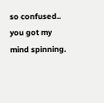so confused.. you got my mind spinning.